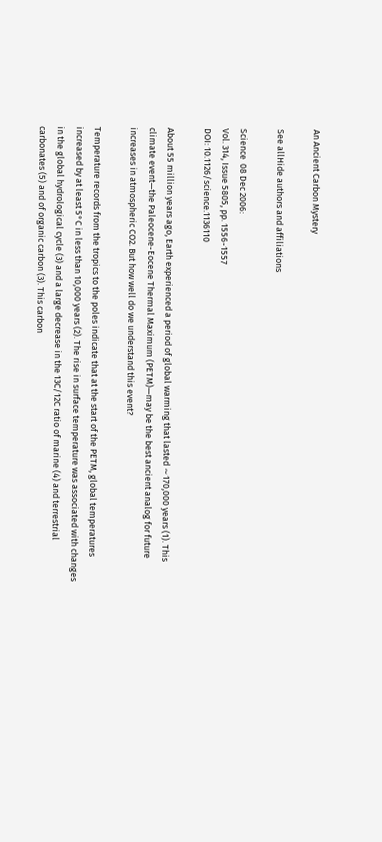An Ancient Carbon Mystery

See allHide authors and affiliations

Science  08 Dec 2006:
Vol. 314, Issue 5805, pp. 1556-1557
DOI: 10.1126/science.1136110

About 55 million years ago, Earth experienced a period of global warming that lasted ∼170,000 years (1). This climate event—the Paleocene-Eocene Thermal Maximum (PETM)—may be the best ancient analog for future increases in atmospheric CO2. But how well do we understand this event?

Temperature records from the tropics to the poles indicate that at the start of the PETM, global temperatures increased by at least 5°C in less than 10,000 years (2). The rise in surface temperature was associated with changes in the global hydrological cycle (3) and a large decrease in the 13C/12C ratio of marine (4) and terrestrial carbonates (5) and of organic carbon (3). This carbon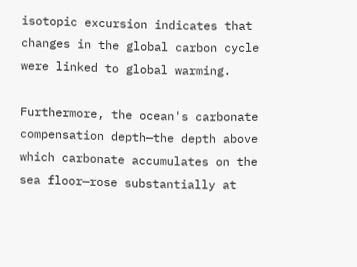isotopic excursion indicates that changes in the global carbon cycle were linked to global warming.

Furthermore, the ocean's carbonate compensation depth—the depth above which carbonate accumulates on the sea floor—rose substantially at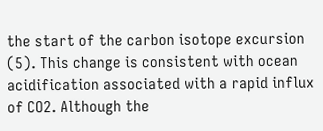the start of the carbon isotope excursion (5). This change is consistent with ocean acidification associated with a rapid influx of CO2. Although the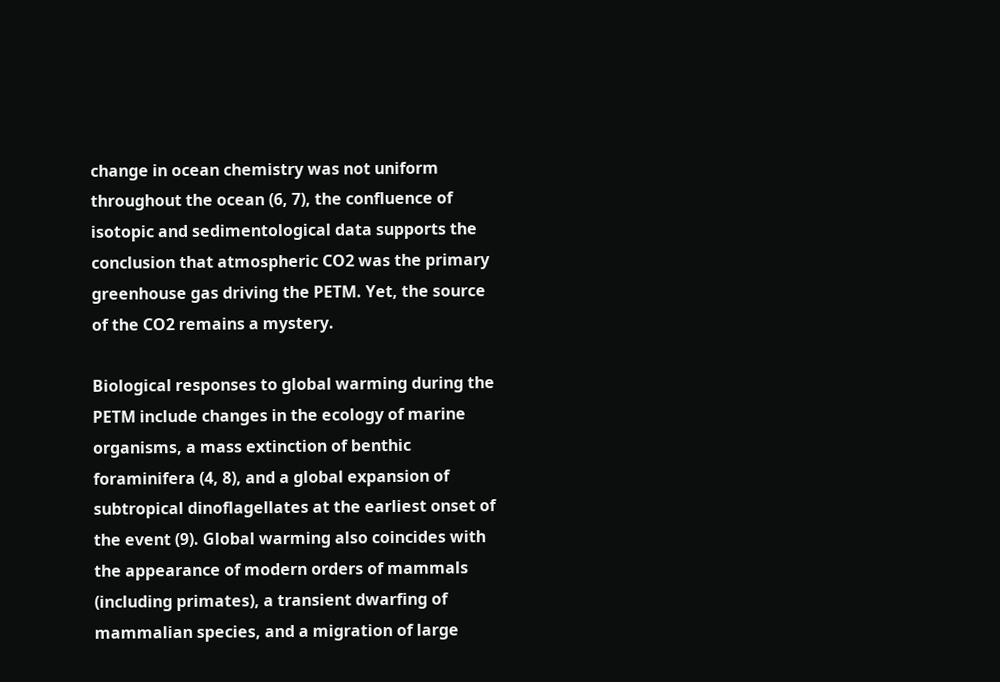change in ocean chemistry was not uniform throughout the ocean (6, 7), the confluence of isotopic and sedimentological data supports the conclusion that atmospheric CO2 was the primary greenhouse gas driving the PETM. Yet, the source of the CO2 remains a mystery.

Biological responses to global warming during the PETM include changes in the ecology of marine organisms, a mass extinction of benthic foraminifera (4, 8), and a global expansion of subtropical dinoflagellates at the earliest onset of the event (9). Global warming also coincides with the appearance of modern orders of mammals (including primates), a transient dwarfing of mammalian species, and a migration of large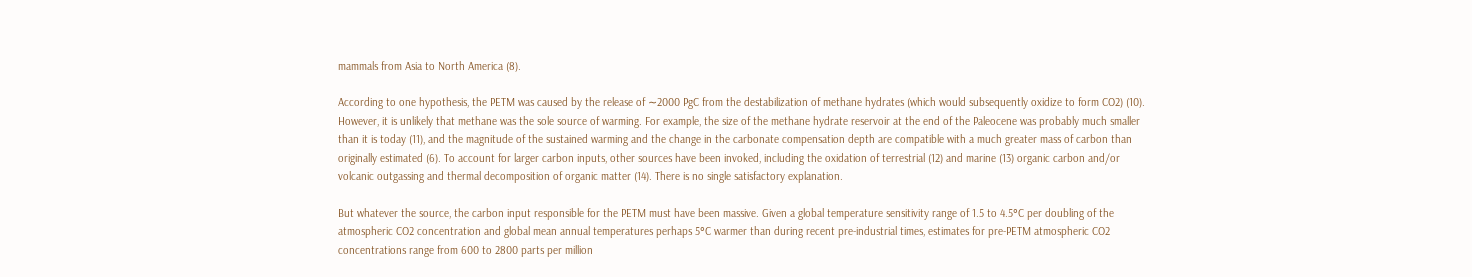mammals from Asia to North America (8).

According to one hypothesis, the PETM was caused by the release of ∼2000 PgC from the destabilization of methane hydrates (which would subsequently oxidize to form CO2) (10). However, it is unlikely that methane was the sole source of warming. For example, the size of the methane hydrate reservoir at the end of the Paleocene was probably much smaller than it is today (11), and the magnitude of the sustained warming and the change in the carbonate compensation depth are compatible with a much greater mass of carbon than originally estimated (6). To account for larger carbon inputs, other sources have been invoked, including the oxidation of terrestrial (12) and marine (13) organic carbon and/or volcanic outgassing and thermal decomposition of organic matter (14). There is no single satisfactory explanation.

But whatever the source, the carbon input responsible for the PETM must have been massive. Given a global temperature sensitivity range of 1.5 to 4.5°C per doubling of the atmospheric CO2 concentration and global mean annual temperatures perhaps 5°C warmer than during recent pre-industrial times, estimates for pre-PETM atmospheric CO2 concentrations range from 600 to 2800 parts per million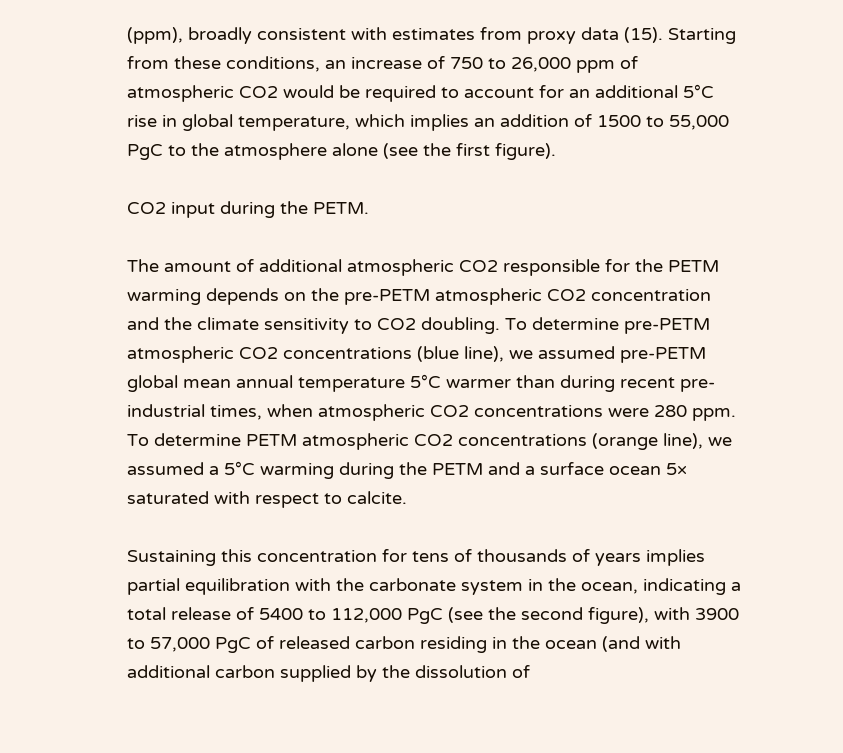(ppm), broadly consistent with estimates from proxy data (15). Starting from these conditions, an increase of 750 to 26,000 ppm of atmospheric CO2 would be required to account for an additional 5°C rise in global temperature, which implies an addition of 1500 to 55,000 PgC to the atmosphere alone (see the first figure).

CO2 input during the PETM.

The amount of additional atmospheric CO2 responsible for the PETM warming depends on the pre-PETM atmospheric CO2 concentration and the climate sensitivity to CO2 doubling. To determine pre-PETM atmospheric CO2 concentrations (blue line), we assumed pre-PETM global mean annual temperature 5°C warmer than during recent pre-industrial times, when atmospheric CO2 concentrations were 280 ppm. To determine PETM atmospheric CO2 concentrations (orange line), we assumed a 5°C warming during the PETM and a surface ocean 5× saturated with respect to calcite.

Sustaining this concentration for tens of thousands of years implies partial equilibration with the carbonate system in the ocean, indicating a total release of 5400 to 112,000 PgC (see the second figure), with 3900 to 57,000 PgC of released carbon residing in the ocean (and with additional carbon supplied by the dissolution of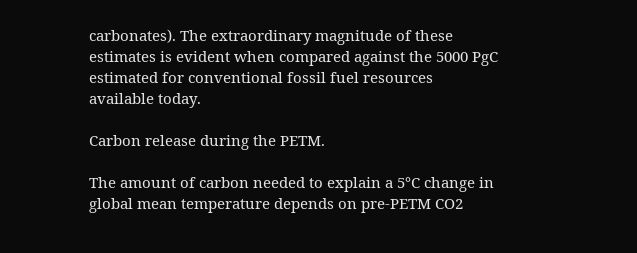carbonates). The extraordinary magnitude of these estimates is evident when compared against the 5000 PgC estimated for conventional fossil fuel resources available today.

Carbon release during the PETM.

The amount of carbon needed to explain a 5°C change in global mean temperature depends on pre-PETM CO2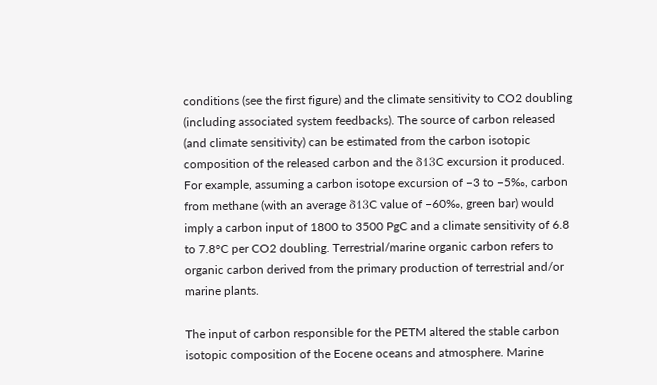conditions (see the first figure) and the climate sensitivity to CO2 doubling (including associated system feedbacks). The source of carbon released (and climate sensitivity) can be estimated from the carbon isotopic composition of the released carbon and the δ13C excursion it produced. For example, assuming a carbon isotope excursion of −3 to −5‰, carbon from methane (with an average δ13C value of −60‰, green bar) would imply a carbon input of 1800 to 3500 PgC and a climate sensitivity of 6.8 to 7.8°C per CO2 doubling. Terrestrial/marine organic carbon refers to organic carbon derived from the primary production of terrestrial and/or marine plants.

The input of carbon responsible for the PETM altered the stable carbon isotopic composition of the Eocene oceans and atmosphere. Marine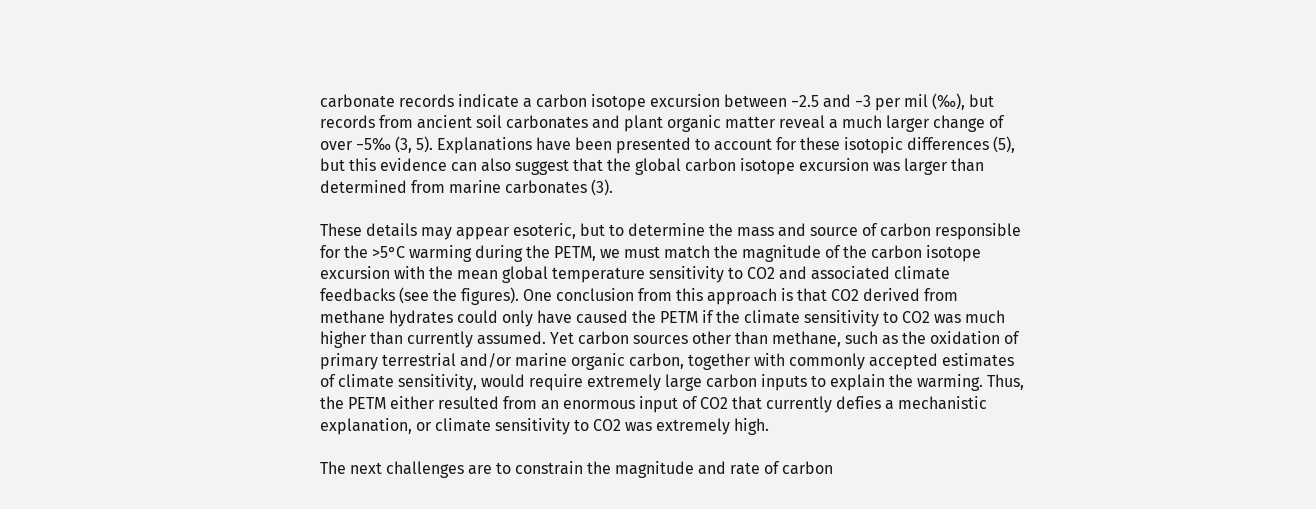carbonate records indicate a carbon isotope excursion between −2.5 and −3 per mil (‰), but records from ancient soil carbonates and plant organic matter reveal a much larger change of over −5‰ (3, 5). Explanations have been presented to account for these isotopic differences (5), but this evidence can also suggest that the global carbon isotope excursion was larger than determined from marine carbonates (3).

These details may appear esoteric, but to determine the mass and source of carbon responsible for the >5°C warming during the PETM, we must match the magnitude of the carbon isotope excursion with the mean global temperature sensitivity to CO2 and associated climate feedbacks (see the figures). One conclusion from this approach is that CO2 derived from methane hydrates could only have caused the PETM if the climate sensitivity to CO2 was much higher than currently assumed. Yet carbon sources other than methane, such as the oxidation of primary terrestrial and/or marine organic carbon, together with commonly accepted estimates of climate sensitivity, would require extremely large carbon inputs to explain the warming. Thus, the PETM either resulted from an enormous input of CO2 that currently defies a mechanistic explanation, or climate sensitivity to CO2 was extremely high.

The next challenges are to constrain the magnitude and rate of carbon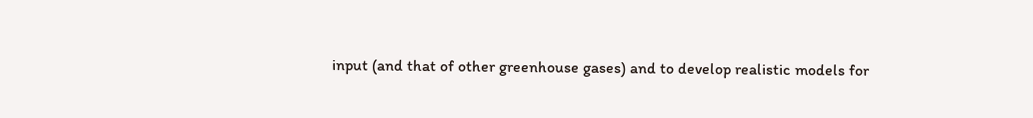input (and that of other greenhouse gases) and to develop realistic models for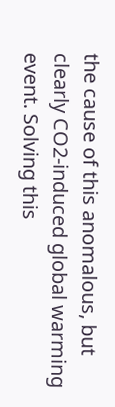the cause of this anomalous, but clearly CO2-induced global warming event. Solving this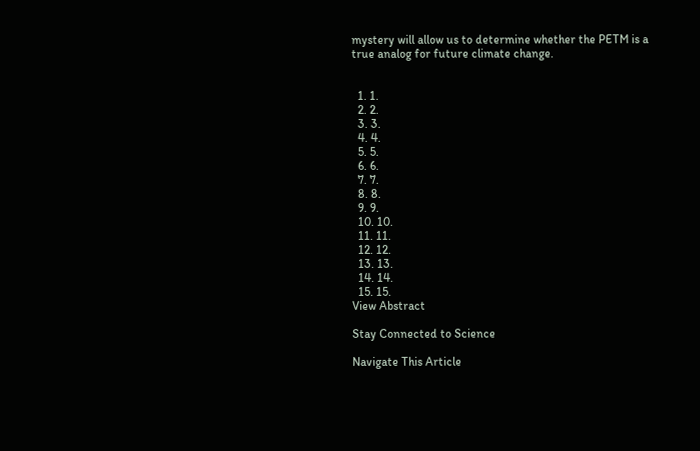mystery will allow us to determine whether the PETM is a true analog for future climate change.


  1. 1.
  2. 2.
  3. 3.
  4. 4.
  5. 5.
  6. 6.
  7. 7.
  8. 8.
  9. 9.
  10. 10.
  11. 11.
  12. 12.
  13. 13.
  14. 14.
  15. 15.
View Abstract

Stay Connected to Science

Navigate This Article